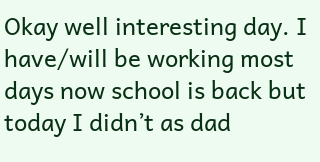Okay well interesting day. I have/will be working most days now school is back but today I didn’t as dad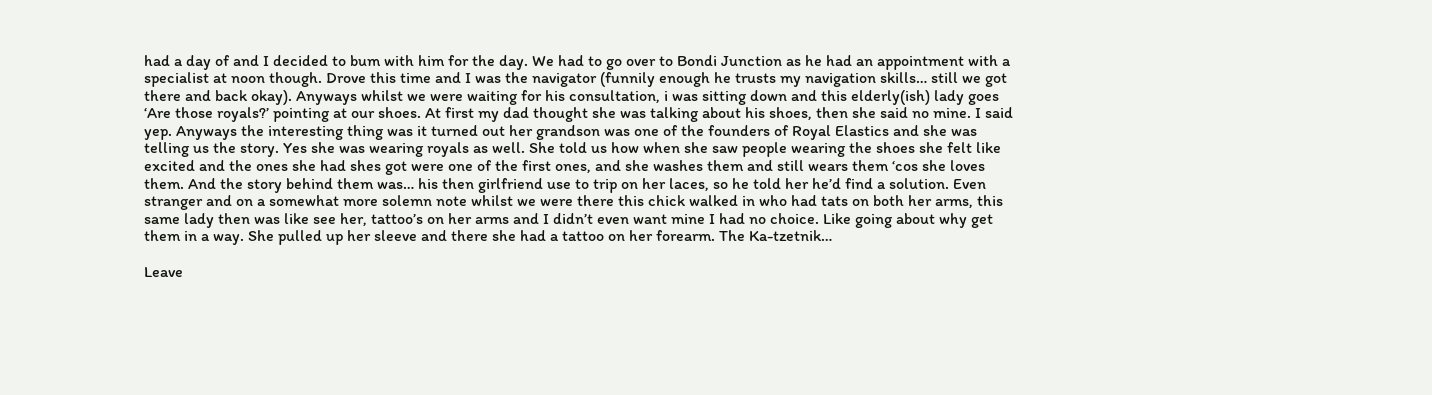had a day of and I decided to bum with him for the day. We had to go over to Bondi Junction as he had an appointment with a specialist at noon though. Drove this time and I was the navigator (funnily enough he trusts my navigation skills… still we got there and back okay). Anyways whilst we were waiting for his consultation, i was sitting down and this elderly(ish) lady goes ‘Are those royals?’ pointing at our shoes. At first my dad thought she was talking about his shoes, then she said no mine. I said yep. Anyways the interesting thing was it turned out her grandson was one of the founders of Royal Elastics and she was telling us the story. Yes she was wearing royals as well. She told us how when she saw people wearing the shoes she felt like excited and the ones she had shes got were one of the first ones, and she washes them and still wears them ‘cos she loves them. And the story behind them was… his then girlfriend use to trip on her laces, so he told her he’d find a solution. Even stranger and on a somewhat more solemn note whilst we were there this chick walked in who had tats on both her arms, this same lady then was like see her, tattoo’s on her arms and I didn’t even want mine I had no choice. Like going about why get them in a way. She pulled up her sleeve and there she had a tattoo on her forearm. The Ka-tzetnik…

Leave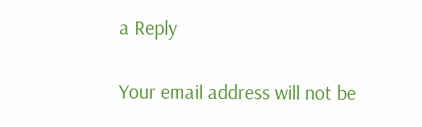a Reply

Your email address will not be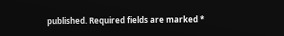published. Required fields are marked *